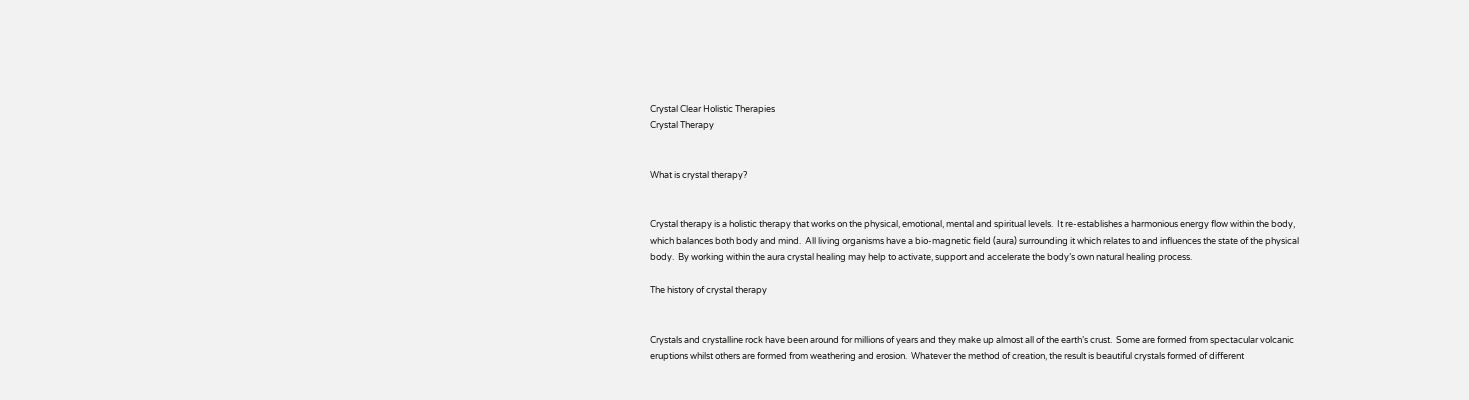Crystal Clear Holistic Therapies
Crystal Therapy


What is crystal therapy?


Crystal therapy is a holistic therapy that works on the physical, emotional, mental and spiritual levels.  It re-establishes a harmonious energy flow within the body, which balances both body and mind.  All living organisms have a bio-magnetic field (aura) surrounding it which relates to and influences the state of the physical body.  By working within the aura crystal healing may help to activate, support and accelerate the body’s own natural healing process.

The history of crystal therapy


Crystals and crystalline rock have been around for millions of years and they make up almost all of the earth’s crust.  Some are formed from spectacular volcanic eruptions whilst others are formed from weathering and erosion.  Whatever the method of creation, the result is beautiful crystals formed of different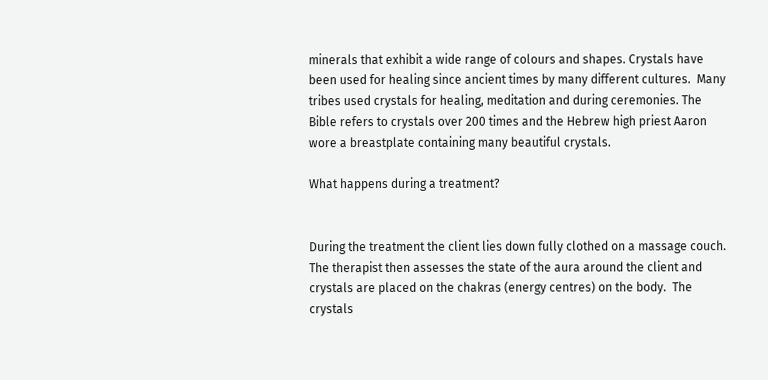minerals that exhibit a wide range of colours and shapes. Crystals have been used for healing since ancient times by many different cultures.  Many tribes used crystals for healing, meditation and during ceremonies. The Bible refers to crystals over 200 times and the Hebrew high priest Aaron wore a breastplate containing many beautiful crystals.

What happens during a treatment?


During the treatment the client lies down fully clothed on a massage couch.  The therapist then assesses the state of the aura around the client and crystals are placed on the chakras (energy centres) on the body.  The crystals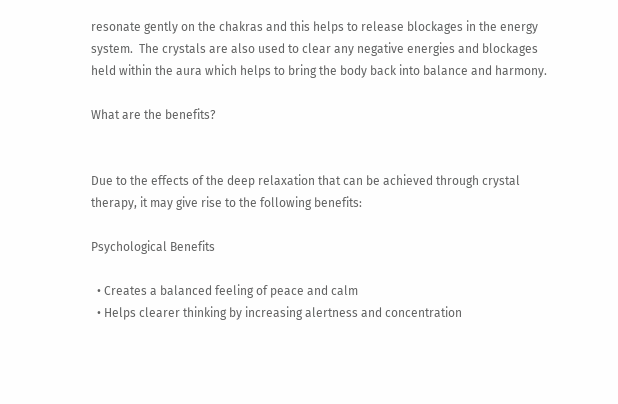resonate gently on the chakras and this helps to release blockages in the energy system.  The crystals are also used to clear any negative energies and blockages held within the aura which helps to bring the body back into balance and harmony.

What are the benefits?


Due to the effects of the deep relaxation that can be achieved through crystal therapy, it may give rise to the following benefits:

Psychological Benefits

  • Creates a balanced feeling of peace and calm
  • Helps clearer thinking by increasing alertness and concentration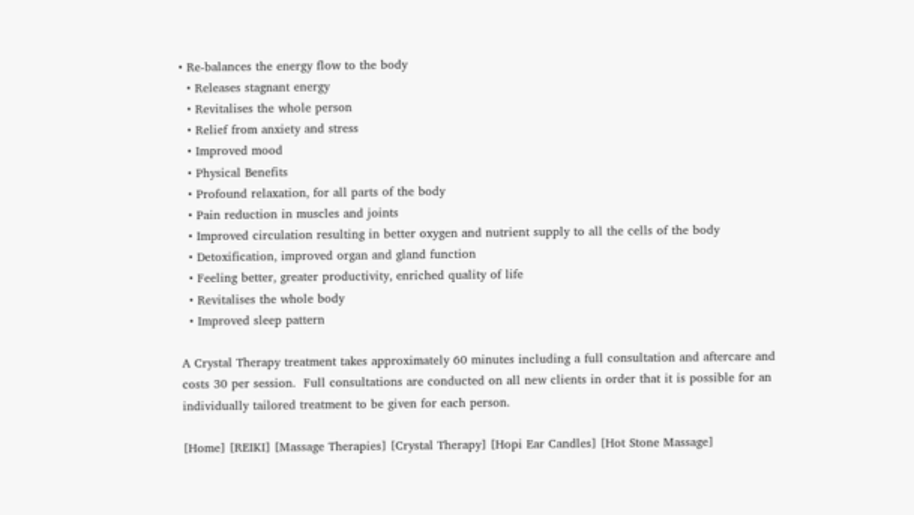• Re-balances the energy flow to the body
  • Releases stagnant energy
  • Revitalises the whole person
  • Relief from anxiety and stress
  • Improved mood
  • Physical Benefits
  • Profound relaxation, for all parts of the body
  • Pain reduction in muscles and joints
  • Improved circulation resulting in better oxygen and nutrient supply to all the cells of the body
  • Detoxification, improved organ and gland function
  • Feeling better, greater productivity, enriched quality of life
  • Revitalises the whole body
  • Improved sleep pattern

A Crystal Therapy treatment takes approximately 60 minutes including a full consultation and aftercare and costs 30 per session.  Full consultations are conducted on all new clients in order that it is possible for an individually tailored treatment to be given for each person.

[Home] [REIKI] [Massage Therapies] [Crystal Therapy] [Hopi Ear Candles] [Hot Stone Massage]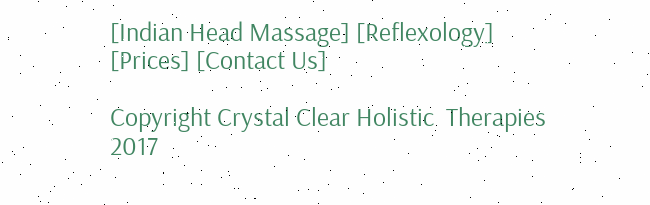[Indian Head Massage] [Reflexology] [Prices] [Contact Us]

Copyright Crystal Clear Holistic  Therapies 2017